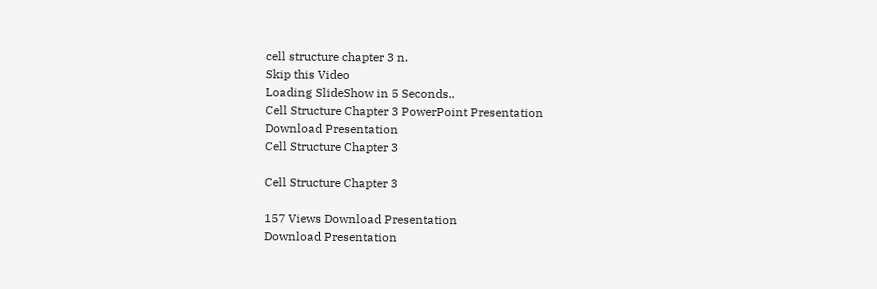cell structure chapter 3 n.
Skip this Video
Loading SlideShow in 5 Seconds..
Cell Structure Chapter 3 PowerPoint Presentation
Download Presentation
Cell Structure Chapter 3

Cell Structure Chapter 3

157 Views Download Presentation
Download Presentation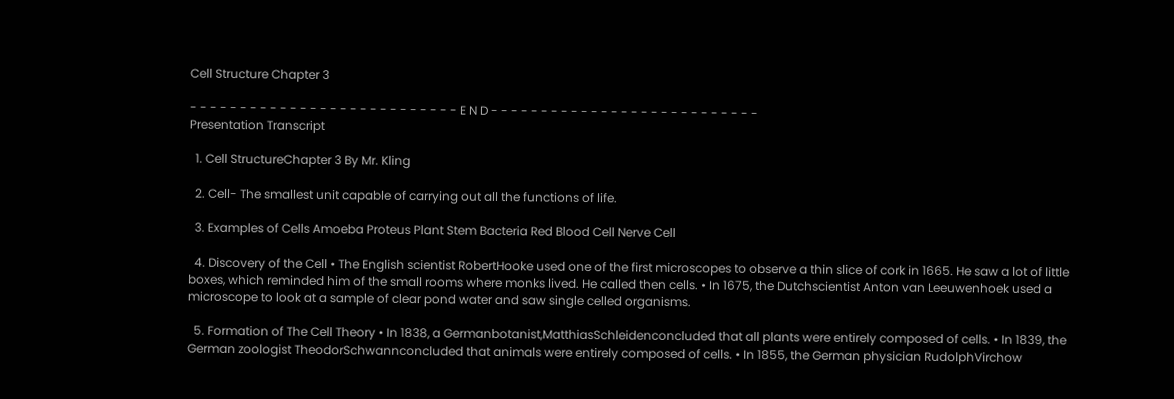Cell Structure Chapter 3

- - - - - - - - - - - - - - - - - - - - - - - - - - - E N D - - - - - - - - - - - - - - - - - - - - - - - - - - -
Presentation Transcript

  1. Cell StructureChapter 3 By Mr. Kling

  2. Cell- The smallest unit capable of carrying out all the functions of life.

  3. Examples of Cells Amoeba Proteus Plant Stem Bacteria Red Blood Cell Nerve Cell

  4. Discovery of the Cell • The English scientist RobertHooke used one of the first microscopes to observe a thin slice of cork in 1665. He saw a lot of little boxes, which reminded him of the small rooms where monks lived. He called then cells. • In 1675, the Dutchscientist Anton van Leeuwenhoek used a microscope to look at a sample of clear pond water and saw single celled organisms.

  5. Formation of The Cell Theory • In 1838, a Germanbotanist,MatthiasSchleidenconcluded that all plants were entirely composed of cells. • In 1839, the German zoologist TheodorSchwannconcluded that animals were entirely composed of cells. • In 1855, the German physician RudolphVirchow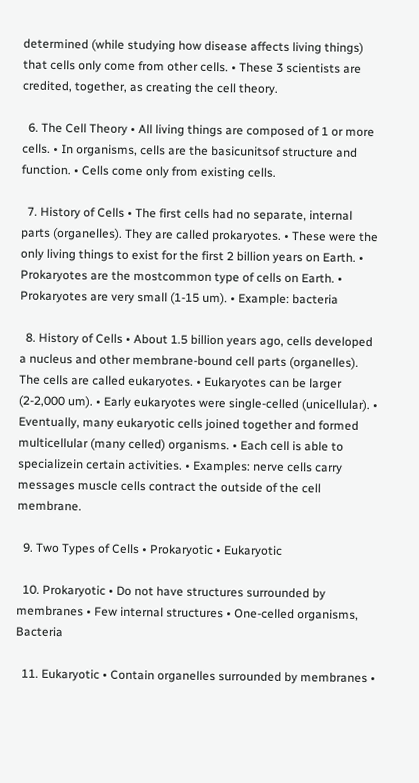determined (while studying how disease affects living things) that cells only come from other cells. • These 3 scientists are credited, together, as creating the cell theory.

  6. The Cell Theory • All living things are composed of 1 or more cells. • In organisms, cells are the basicunitsof structure and function. • Cells come only from existing cells.

  7. History of Cells • The first cells had no separate, internal parts (organelles). They are called prokaryotes. • These were the only living things to exist for the first 2 billion years on Earth. • Prokaryotes are the mostcommon type of cells on Earth. • Prokaryotes are very small (1-15 um). • Example: bacteria

  8. History of Cells • About 1.5 billion years ago, cells developed a nucleus and other membrane-bound cell parts (organelles). The cells are called eukaryotes. • Eukaryotes can be larger (2-2,000 um). • Early eukaryotes were single-celled (unicellular). • Eventually, many eukaryotic cells joined together and formed multicellular (many celled) organisms. • Each cell is able to specializein certain activities. • Examples: nerve cells carry messages muscle cells contract the outside of the cell membrane.

  9. Two Types of Cells • Prokaryotic • Eukaryotic

  10. Prokaryotic • Do not have structures surrounded by membranes • Few internal structures • One-celled organisms, Bacteria

  11. Eukaryotic • Contain organelles surrounded by membranes •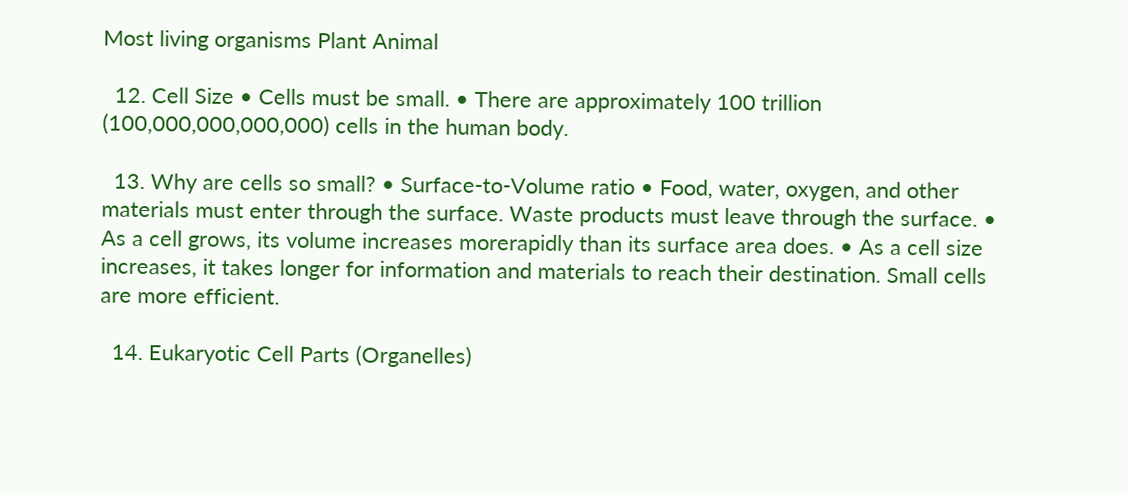Most living organisms Plant Animal

  12. Cell Size • Cells must be small. • There are approximately 100 trillion (100,000,000,000,000) cells in the human body.

  13. Why are cells so small? • Surface-to-Volume ratio • Food, water, oxygen, and other materials must enter through the surface. Waste products must leave through the surface. • As a cell grows, its volume increases morerapidly than its surface area does. • As a cell size increases, it takes longer for information and materials to reach their destination. Small cells are more efficient.

  14. Eukaryotic Cell Parts (Organelles)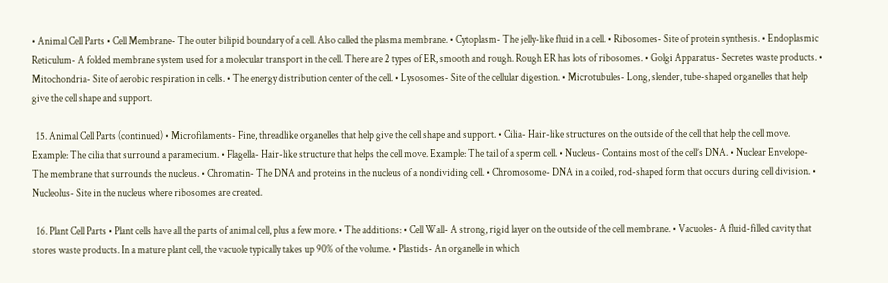• Animal Cell Parts • Cell Membrane- The outer bilipid boundary of a cell. Also called the plasma membrane. • Cytoplasm- The jelly-like fluid in a cell. • Ribosomes- Site of protein synthesis. • Endoplasmic Reticulum- A folded membrane system used for a molecular transport in the cell. There are 2 types of ER, smooth and rough. Rough ER has lots of ribosomes. • Golgi Apparatus- Secretes waste products. • Mitochondria- Site of aerobic respiration in cells. • The energy distribution center of the cell. • Lysosomes- Site of the cellular digestion. • Microtubules- Long, slender, tube-shaped organelles that help give the cell shape and support.

  15. Animal Cell Parts (continued) • Microfilaments- Fine, threadlike organelles that help give the cell shape and support. • Cilia- Hair-like structures on the outside of the cell that help the cell move. Example: The cilia that surround a paramecium. • Flagella- Hair-like structure that helps the cell move. Example: The tail of a sperm cell. • Nucleus- Contains most of the cell’s DNA. • Nuclear Envelope- The membrane that surrounds the nucleus. • Chromatin- The DNA and proteins in the nucleus of a nondividing cell. • Chromosome- DNA in a coiled, rod-shaped form that occurs during cell division. • Nucleolus- Site in the nucleus where ribosomes are created.

  16. Plant Cell Parts • Plant cells have all the parts of animal cell, plus a few more. • The additions: • Cell Wall- A strong, rigid layer on the outside of the cell membrane. • Vacuoles- A fluid-filled cavity that stores waste products. In a mature plant cell, the vacuole typically takes up 90% of the volume. • Plastids- An organelle in which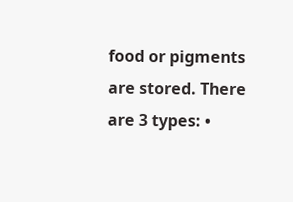food or pigments are stored. There are 3 types: •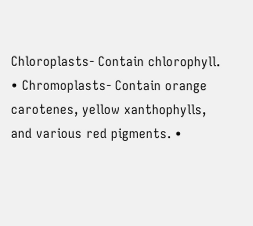Chloroplasts- Contain chlorophyll. • Chromoplasts- Contain orange carotenes, yellow xanthophylls, and various red pigments. •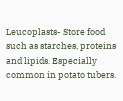Leucoplasts- Store food such as starches, proteins and lipids. Especially common in potato tubers.